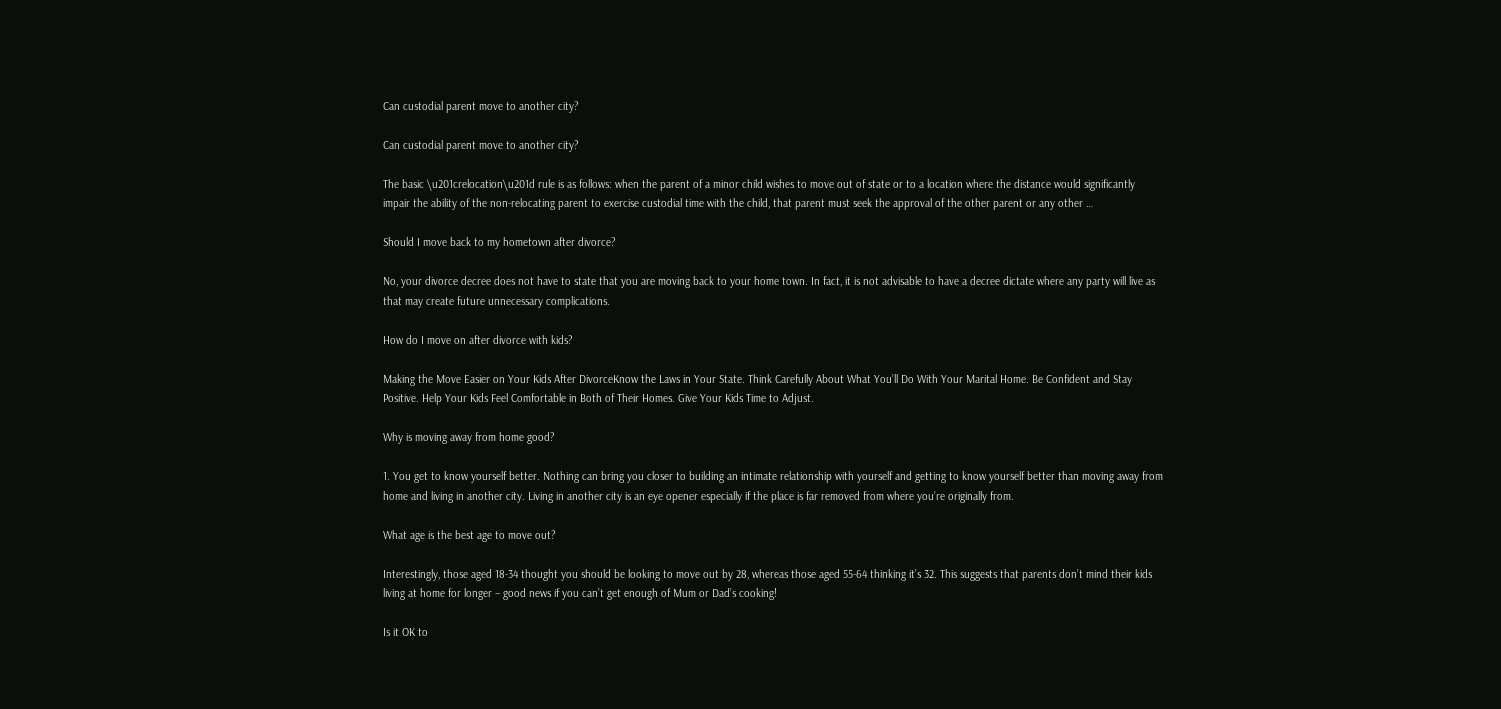Can custodial parent move to another city?

Can custodial parent move to another city?

The basic \u201crelocation\u201d rule is as follows: when the parent of a minor child wishes to move out of state or to a location where the distance would significantly impair the ability of the non-relocating parent to exercise custodial time with the child, that parent must seek the approval of the other parent or any other …

Should I move back to my hometown after divorce?

No, your divorce decree does not have to state that you are moving back to your home town. In fact, it is not advisable to have a decree dictate where any party will live as that may create future unnecessary complications.

How do I move on after divorce with kids?

Making the Move Easier on Your Kids After DivorceKnow the Laws in Your State. Think Carefully About What You’ll Do With Your Marital Home. Be Confident and Stay Positive. Help Your Kids Feel Comfortable in Both of Their Homes. Give Your Kids Time to Adjust.

Why is moving away from home good?

1. You get to know yourself better. Nothing can bring you closer to building an intimate relationship with yourself and getting to know yourself better than moving away from home and living in another city. Living in another city is an eye opener especially if the place is far removed from where you’re originally from.

What age is the best age to move out?

Interestingly, those aged 18-34 thought you should be looking to move out by 28, whereas those aged 55-64 thinking it’s 32. This suggests that parents don’t mind their kids living at home for longer – good news if you can’t get enough of Mum or Dad’s cooking!

Is it OK to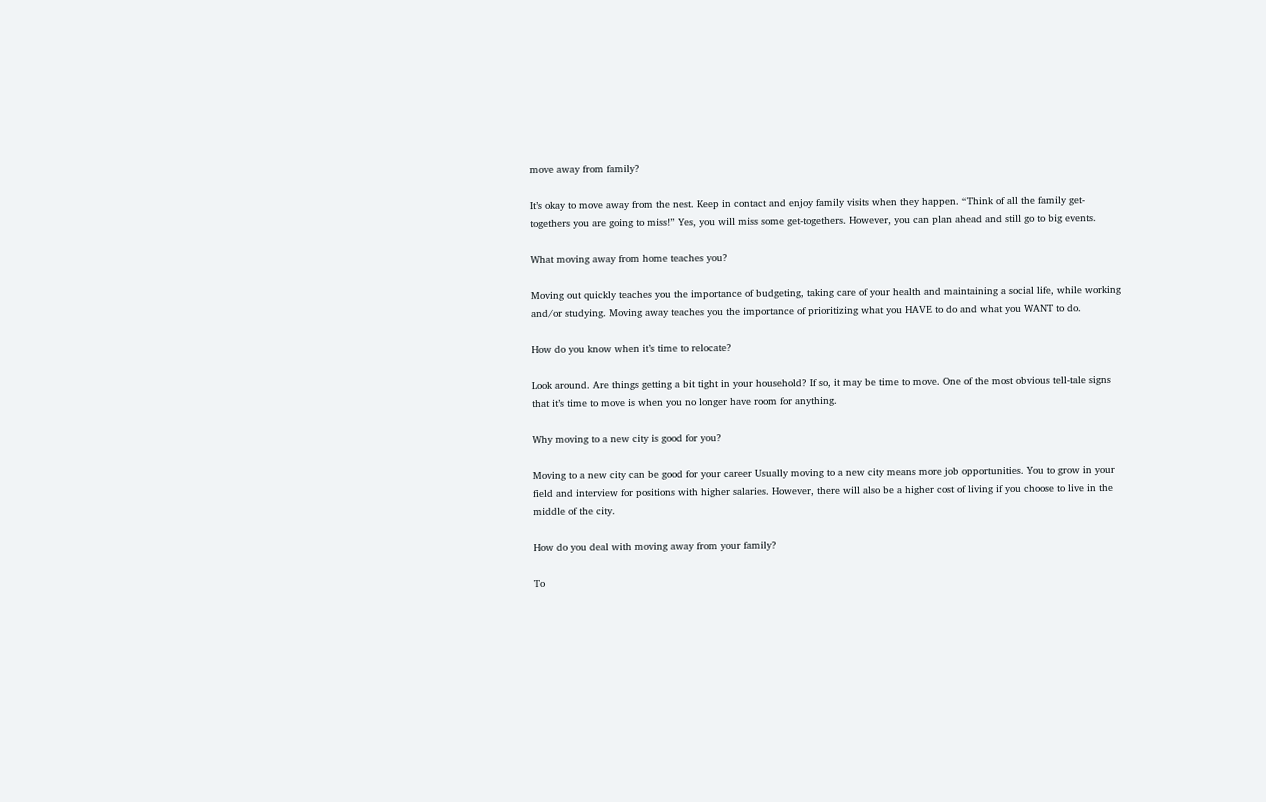move away from family?

It’s okay to move away from the nest. Keep in contact and enjoy family visits when they happen. “Think of all the family get-togethers you are going to miss!” Yes, you will miss some get-togethers. However, you can plan ahead and still go to big events.

What moving away from home teaches you?

Moving out quickly teaches you the importance of budgeting, taking care of your health and maintaining a social life, while working and/or studying. Moving away teaches you the importance of prioritizing what you HAVE to do and what you WANT to do.

How do you know when it’s time to relocate?

Look around. Are things getting a bit tight in your household? If so, it may be time to move. One of the most obvious tell-tale signs that it’s time to move is when you no longer have room for anything.

Why moving to a new city is good for you?

Moving to a new city can be good for your career Usually moving to a new city means more job opportunities. You to grow in your field and interview for positions with higher salaries. However, there will also be a higher cost of living if you choose to live in the middle of the city.

How do you deal with moving away from your family?

To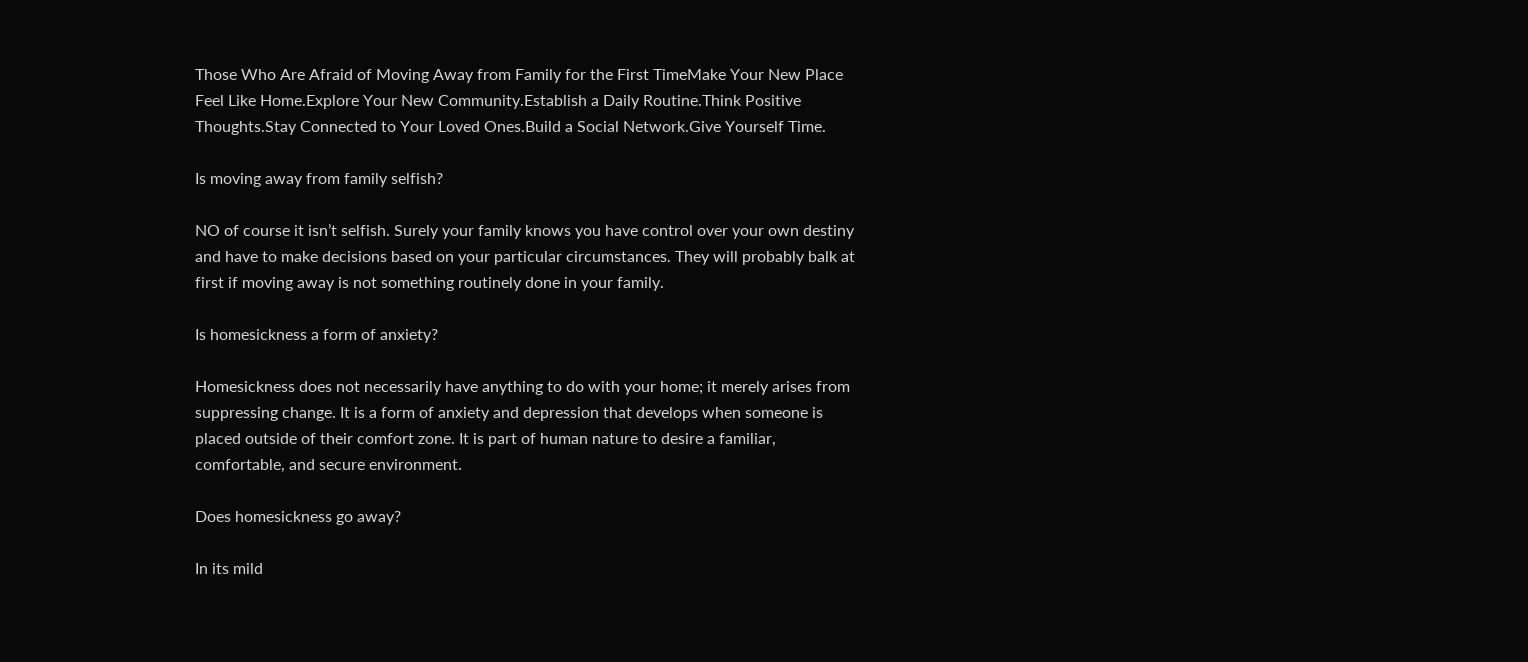Those Who Are Afraid of Moving Away from Family for the First TimeMake Your New Place Feel Like Home.Explore Your New Community.Establish a Daily Routine.Think Positive Thoughts.Stay Connected to Your Loved Ones.Build a Social Network.Give Yourself Time.

Is moving away from family selfish?

NO of course it isn’t selfish. Surely your family knows you have control over your own destiny and have to make decisions based on your particular circumstances. They will probably balk at first if moving away is not something routinely done in your family.

Is homesickness a form of anxiety?

Homesickness does not necessarily have anything to do with your home; it merely arises from suppressing change. It is a form of anxiety and depression that develops when someone is placed outside of their comfort zone. It is part of human nature to desire a familiar, comfortable, and secure environment.

Does homesickness go away?

In its mild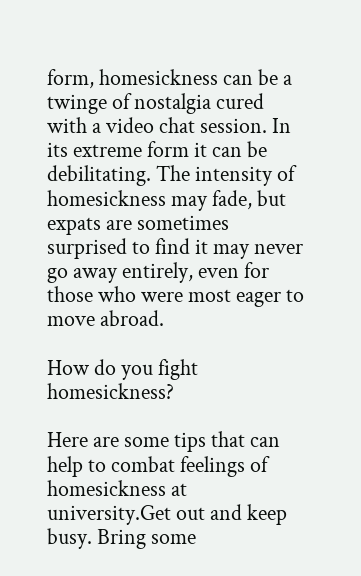form, homesickness can be a twinge of nostalgia cured with a video chat session. In its extreme form it can be debilitating. The intensity of homesickness may fade, but expats are sometimes surprised to find it may never go away entirely, even for those who were most eager to move abroad.

How do you fight homesickness?

Here are some tips that can help to combat feelings of homesickness at university.Get out and keep busy. Bring some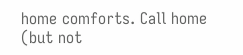home comforts. Call home (but not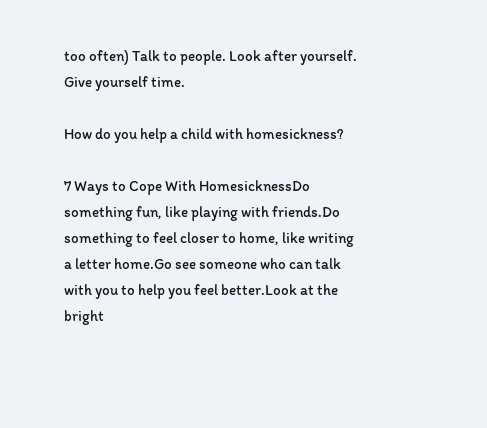too often) Talk to people. Look after yourself. Give yourself time.

How do you help a child with homesickness?

7 Ways to Cope With HomesicknessDo something fun, like playing with friends.Do something to feel closer to home, like writing a letter home.Go see someone who can talk with you to help you feel better.Look at the bright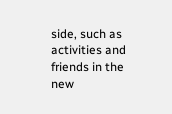side, such as activities and friends in the new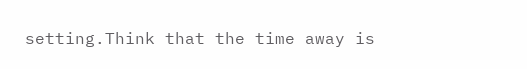setting.Think that the time away is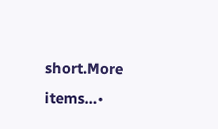short.More items…•